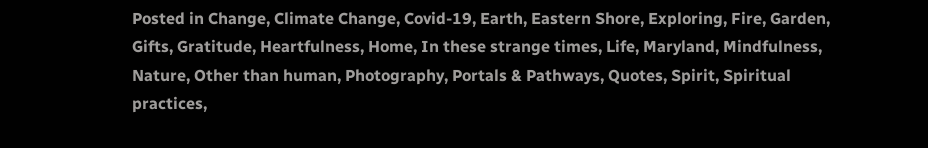Posted in Change, Climate Change, Covid-19, Earth, Eastern Shore, Exploring, Fire, Garden, Gifts, Gratitude, Heartfulness, Home, In these strange times, Life, Maryland, Mindfulness, Nature, Other than human, Photography, Portals & Pathways, Quotes, Spirit, Spiritual practices,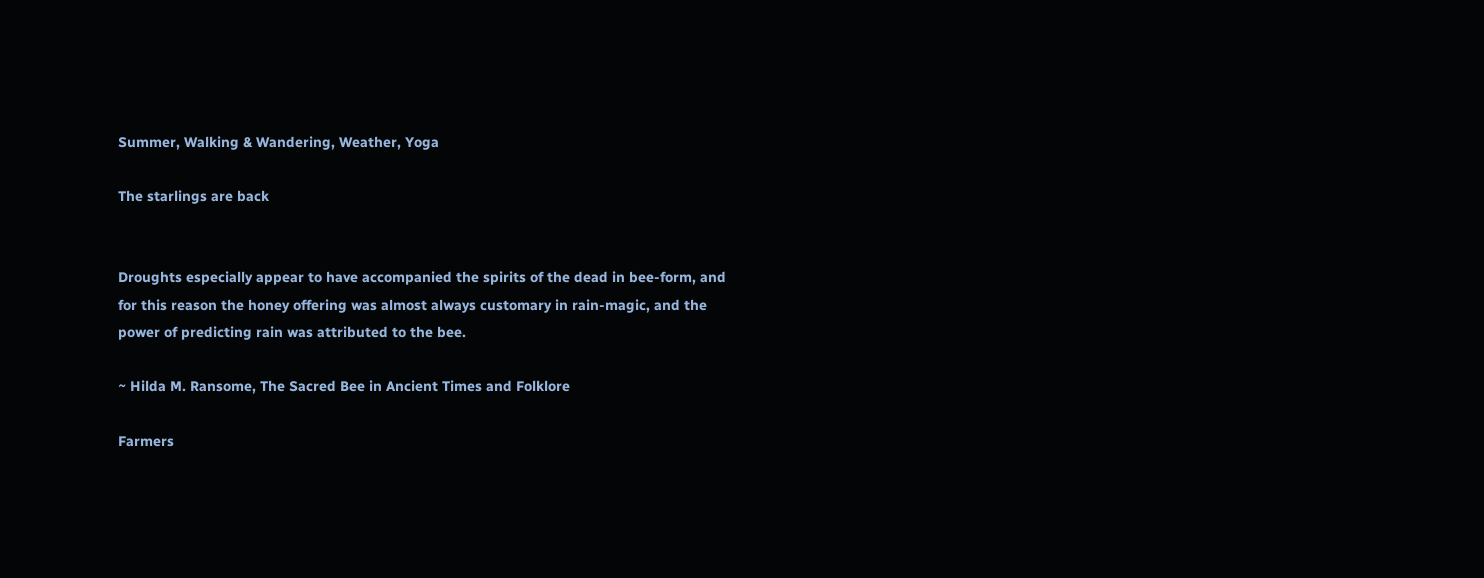Summer, Walking & Wandering, Weather, Yoga

The starlings are back


Droughts especially appear to have accompanied the spirits of the dead in bee-form, and for this reason the honey offering was almost always customary in rain-magic, and the power of predicting rain was attributed to the bee.

~ Hilda M. Ransome, The Sacred Bee in Ancient Times and Folklore

Farmers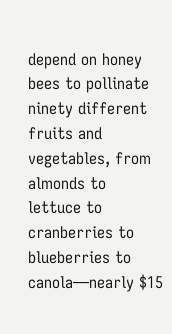depend on honey bees to pollinate ninety different fruits and vegetables, from almonds to lettuce to cranberries to blueberries to canola—nearly $15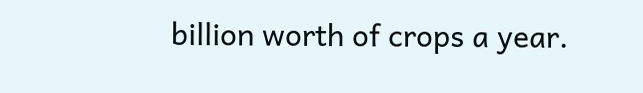billion worth of crops a year.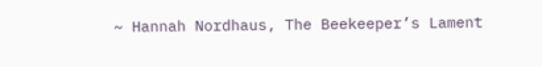~ Hannah Nordhaus, The Beekeeper’s Lament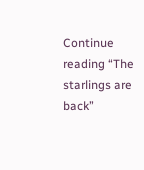Continue reading “The starlings are back”